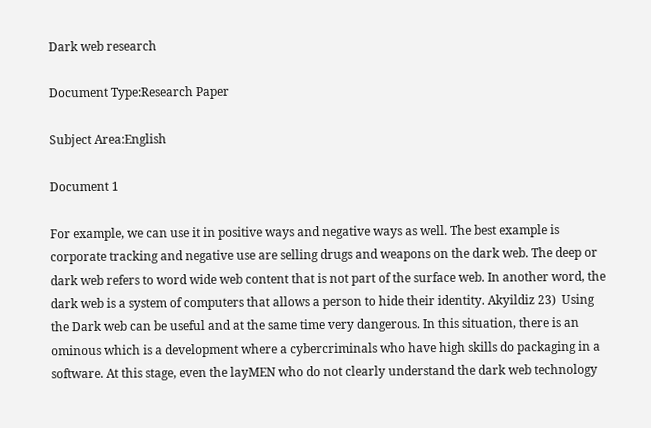Dark web research

Document Type:Research Paper

Subject Area:English

Document 1

For example, we can use it in positive ways and negative ways as well. The best example is corporate tracking and negative use are selling drugs and weapons on the dark web. The deep or dark web refers to word wide web content that is not part of the surface web. In another word, the dark web is a system of computers that allows a person to hide their identity. Akyildiz 23)  Using the Dark web can be useful and at the same time very dangerous. In this situation, there is an ominous which is a development where a cybercriminals who have high skills do packaging in a software. At this stage, even the layMEN who do not clearly understand the dark web technology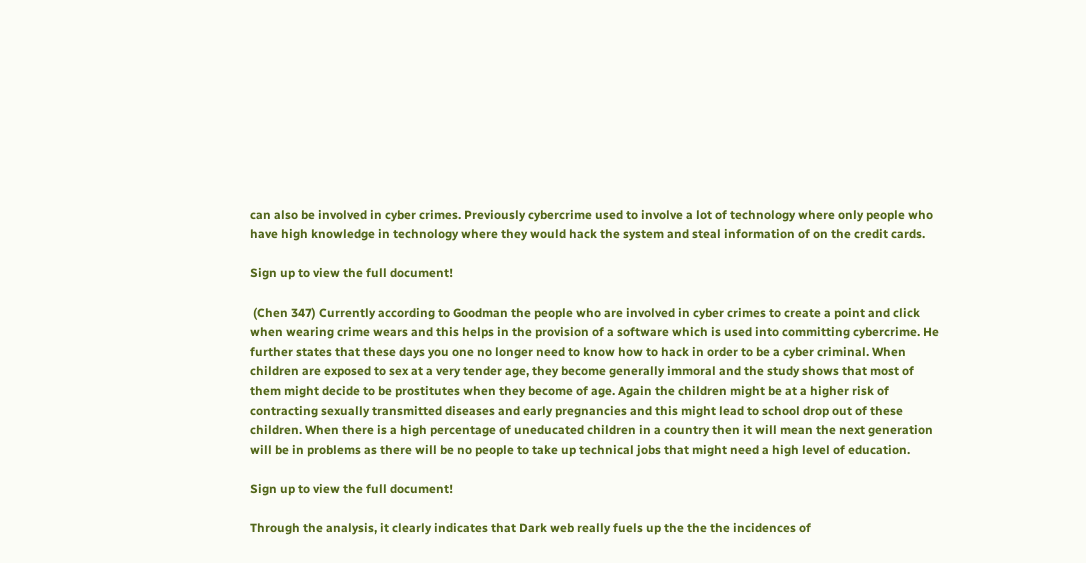can also be involved in cyber crimes. Previously cybercrime used to involve a lot of technology where only people who have high knowledge in technology where they would hack the system and steal information of on the credit cards.

Sign up to view the full document!

 (Chen 347) Currently according to Goodman the people who are involved in cyber crimes to create a point and click when wearing crime wears and this helps in the provision of a software which is used into committing cybercrime. He further states that these days you one no longer need to know how to hack in order to be a cyber criminal. When children are exposed to sex at a very tender age, they become generally immoral and the study shows that most of them might decide to be prostitutes when they become of age. Again the children might be at a higher risk of contracting sexually transmitted diseases and early pregnancies and this might lead to school drop out of these children. When there is a high percentage of uneducated children in a country then it will mean the next generation will be in problems as there will be no people to take up technical jobs that might need a high level of education.

Sign up to view the full document!

Through the analysis, it clearly indicates that Dark web really fuels up the the the incidences of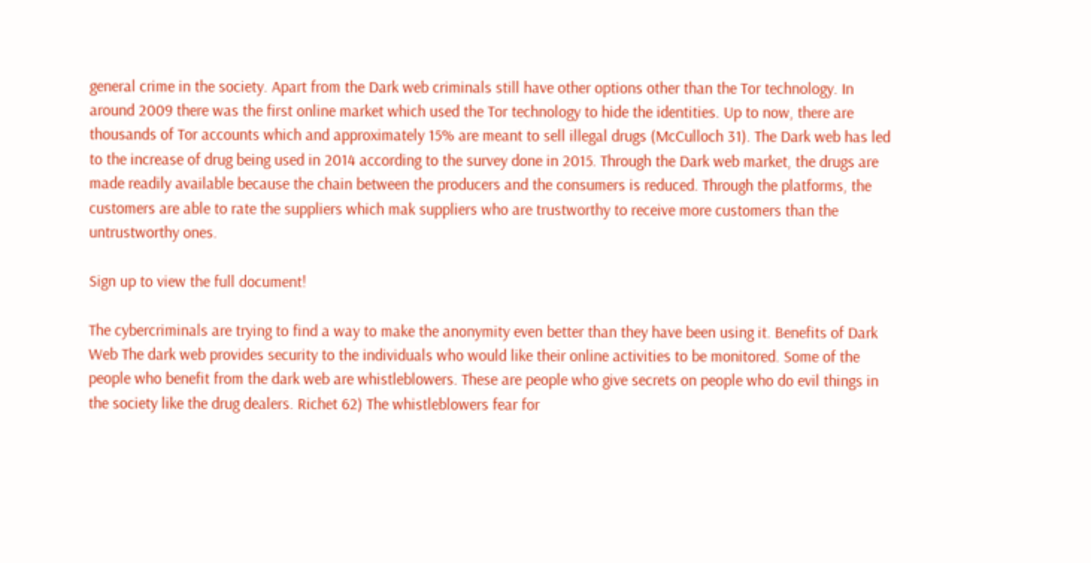general crime in the society. Apart from the Dark web criminals still have other options other than the Tor technology. In around 2009 there was the first online market which used the Tor technology to hide the identities. Up to now, there are thousands of Tor accounts which and approximately 15% are meant to sell illegal drugs (McCulloch 31). The Dark web has led to the increase of drug being used in 2014 according to the survey done in 2015. Through the Dark web market, the drugs are made readily available because the chain between the producers and the consumers is reduced. Through the platforms, the customers are able to rate the suppliers which mak suppliers who are trustworthy to receive more customers than the untrustworthy ones.

Sign up to view the full document!

The cybercriminals are trying to find a way to make the anonymity even better than they have been using it. Benefits of Dark Web The dark web provides security to the individuals who would like their online activities to be monitored. Some of the people who benefit from the dark web are whistleblowers. These are people who give secrets on people who do evil things in the society like the drug dealers. Richet 62) The whistleblowers fear for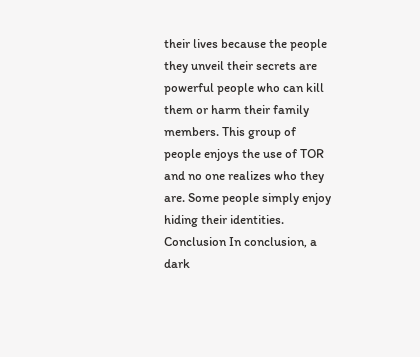their lives because the people they unveil their secrets are powerful people who can kill them or harm their family members. This group of people enjoys the use of TOR and no one realizes who they are. Some people simply enjoy hiding their identities. Conclusion In conclusion, a dark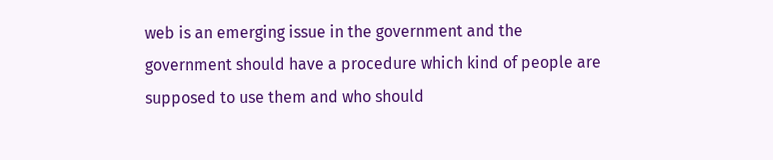web is an emerging issue in the government and the government should have a procedure which kind of people are supposed to use them and who should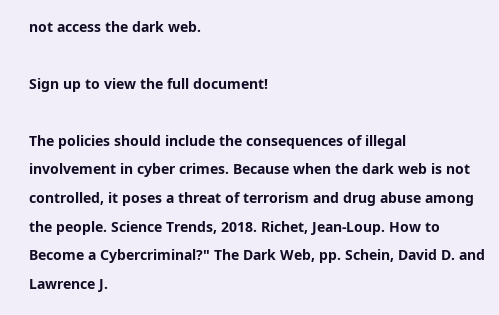not access the dark web.

Sign up to view the full document!

The policies should include the consequences of illegal involvement in cyber crimes. Because when the dark web is not controlled, it poses a threat of terrorism and drug abuse among the people. Science Trends, 2018. Richet, Jean-Loup. How to Become a Cybercriminal?" The Dark Web, pp. Schein, David D. and Lawrence J.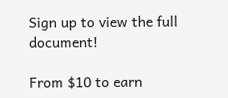Sign up to view the full document!

From $10 to earn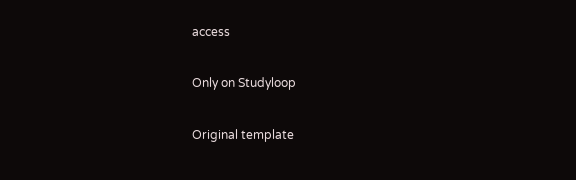access

Only on Studyloop

Original template